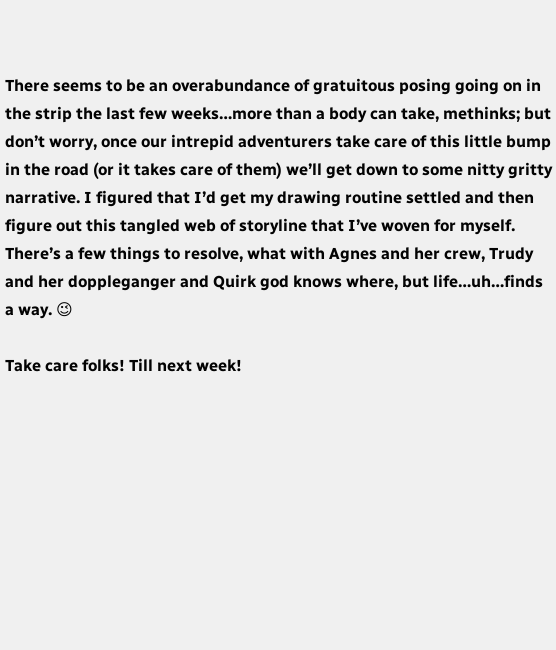There seems to be an overabundance of gratuitous posing going on in the strip the last few weeks…more than a body can take, methinks; but don’t worry, once our intrepid adventurers take care of this little bump in the road (or it takes care of them) we’ll get down to some nitty gritty narrative. I figured that I’d get my drawing routine settled and then figure out this tangled web of storyline that I’ve woven for myself. There’s a few things to resolve, what with Agnes and her crew, Trudy and her doppleganger and Quirk god knows where, but life…uh…finds a way. 😉

Take care folks! Till next week!